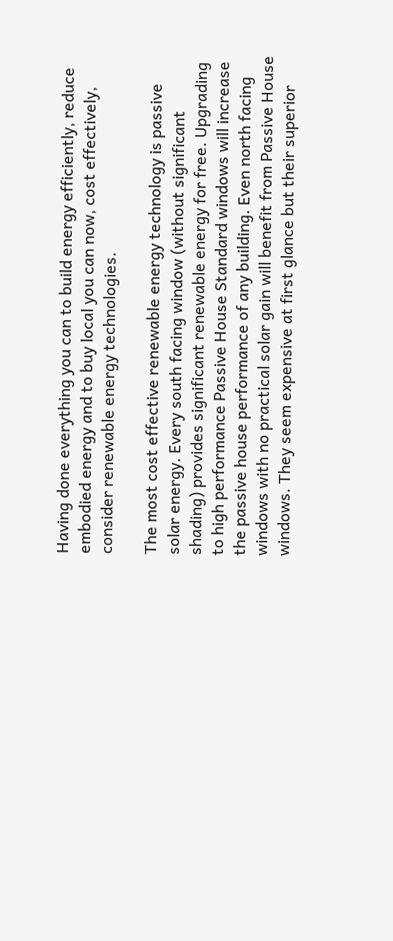Having done everything you can to build energy efficiently, reduce embodied energy and to buy local you can now, cost effectively, consider renewable energy technologies.

The most cost effective renewable energy technology is passive solar energy. Every south facing window (without significant shading) provides significant renewable energy for free. Upgrading to high performance Passive House Standard windows will increase the passive house performance of any building. Even north facing windows with no practical solar gain will benefit from Passive House windows. They seem expensive at first glance but their superior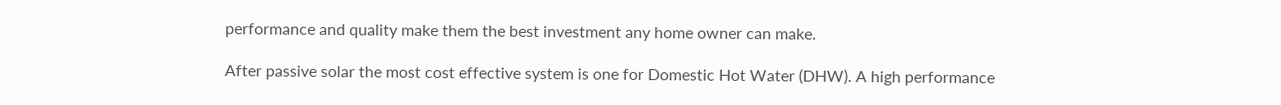performance and quality make them the best investment any home owner can make.

After passive solar the most cost effective system is one for Domestic Hot Water (DHW). A high performance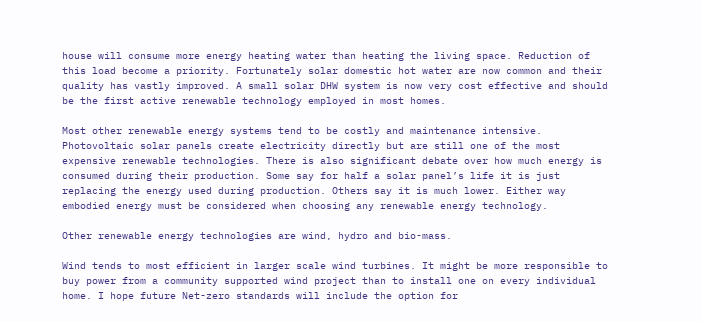house will consume more energy heating water than heating the living space. Reduction of this load become a priority. Fortunately solar domestic hot water are now common and their quality has vastly improved. A small solar DHW system is now very cost effective and should be the first active renewable technology employed in most homes.

Most other renewable energy systems tend to be costly and maintenance intensive. Photovoltaic solar panels create electricity directly but are still one of the most expensive renewable technologies. There is also significant debate over how much energy is consumed during their production. Some say for half a solar panel’s life it is just replacing the energy used during production. Others say it is much lower. Either way embodied energy must be considered when choosing any renewable energy technology.

Other renewable energy technologies are wind, hydro and bio-mass.

Wind tends to most efficient in larger scale wind turbines. It might be more responsible to buy power from a community supported wind project than to install one on every individual home. I hope future Net-zero standards will include the option for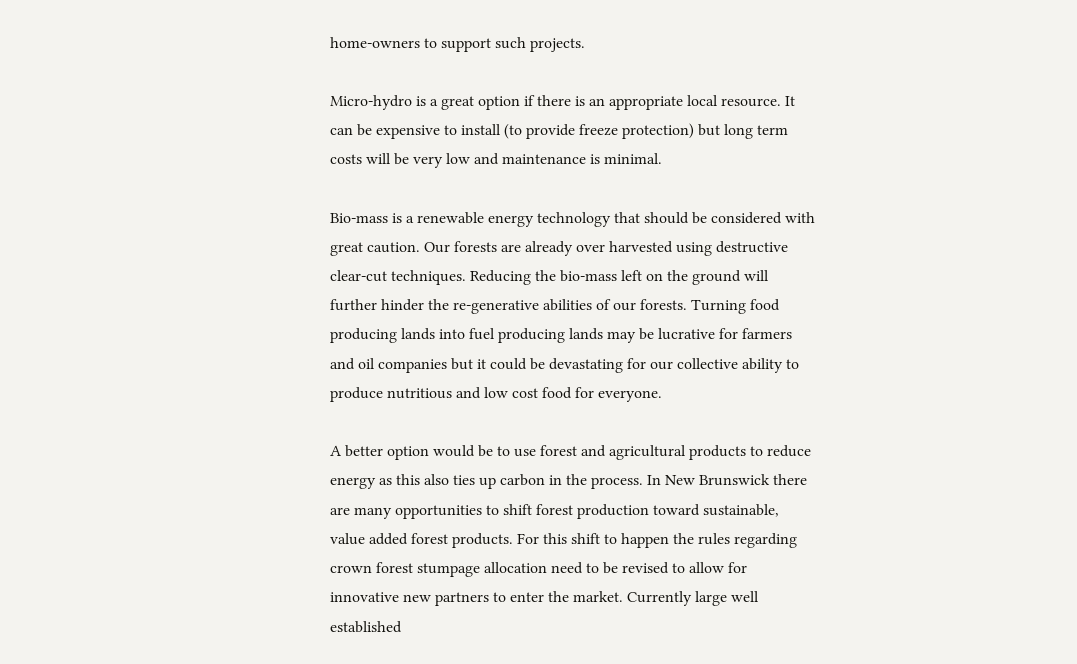home-owners to support such projects.

Micro-hydro is a great option if there is an appropriate local resource. It can be expensive to install (to provide freeze protection) but long term costs will be very low and maintenance is minimal.

Bio-mass is a renewable energy technology that should be considered with great caution. Our forests are already over harvested using destructive clear-cut techniques. Reducing the bio-mass left on the ground will further hinder the re-generative abilities of our forests. Turning food producing lands into fuel producing lands may be lucrative for farmers and oil companies but it could be devastating for our collective ability to produce nutritious and low cost food for everyone.

A better option would be to use forest and agricultural products to reduce energy as this also ties up carbon in the process. In New Brunswick there are many opportunities to shift forest production toward sustainable, value added forest products. For this shift to happen the rules regarding crown forest stumpage allocation need to be revised to allow for innovative new partners to enter the market. Currently large well established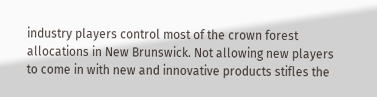industry players control most of the crown forest allocations in New Brunswick. Not allowing new players to come in with new and innovative products stifles the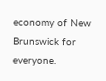economy of New Brunswick for everyone.